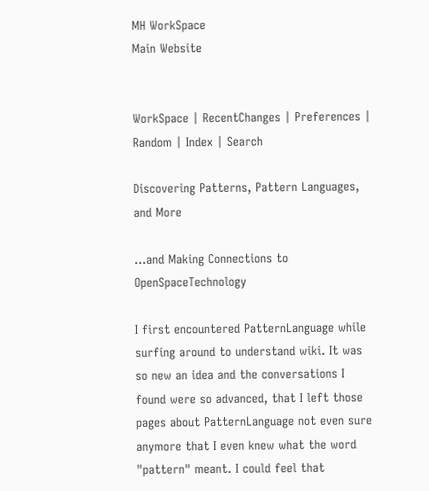MH WorkSpace
Main Website


WorkSpace | RecentChanges | Preferences | Random | Index | Search

Discovering Patterns, Pattern Languages, and More

...and Making Connections to OpenSpaceTechnology

I first encountered PatternLanguage while surfing around to understand wiki. It was so new an idea and the conversations I found were so advanced, that I left those pages about PatternLanguage not even sure anymore that I even knew what the word "pattern" meant. I could feel that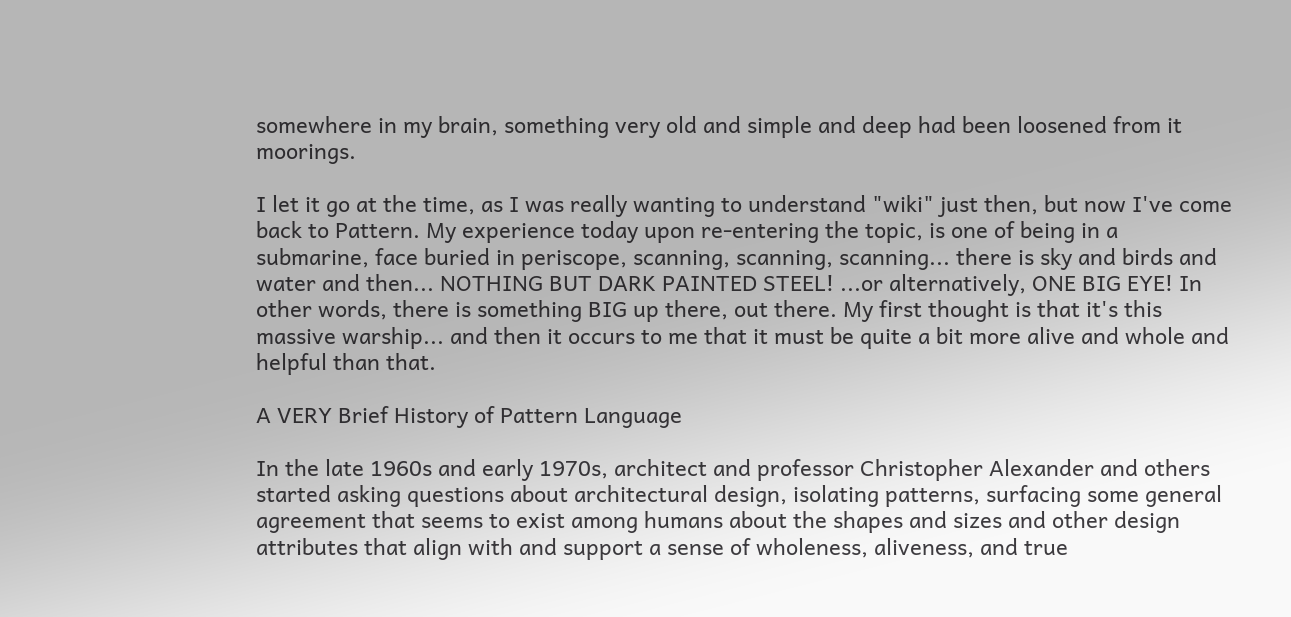somewhere in my brain, something very old and simple and deep had been loosened from it moorings.

I let it go at the time, as I was really wanting to understand "wiki" just then, but now I've come back to Pattern. My experience today upon re-entering the topic, is one of being in a submarine, face buried in periscope, scanning, scanning, scanning... there is sky and birds and water and then... NOTHING BUT DARK PAINTED STEEL! ...or alternatively, ONE BIG EYE! In other words, there is something BIG up there, out there. My first thought is that it's this massive warship... and then it occurs to me that it must be quite a bit more alive and whole and helpful than that.

A VERY Brief History of Pattern Language

In the late 1960s and early 1970s, architect and professor Christopher Alexander and others started asking questions about architectural design, isolating patterns, surfacing some general agreement that seems to exist among humans about the shapes and sizes and other design attributes that align with and support a sense of wholeness, aliveness, and true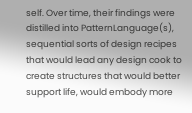self. Over time, their findings were distilled into PatternLanguage(s), sequential sorts of design recipes that would lead any design cook to create structures that would better support life, would embody more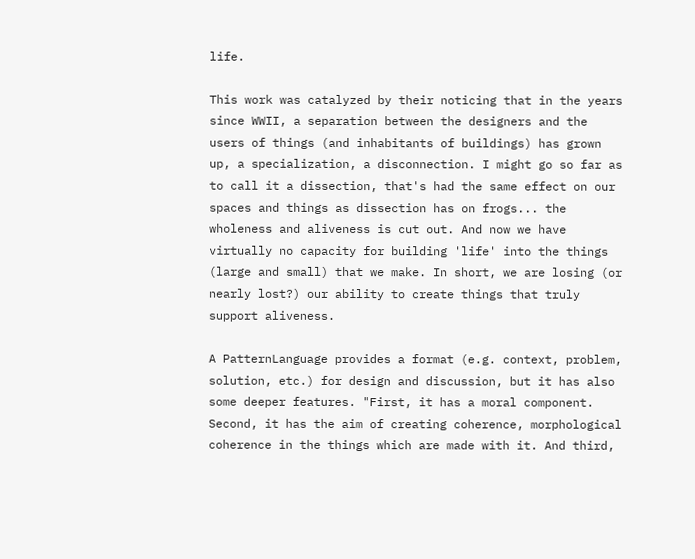life.

This work was catalyzed by their noticing that in the years since WWII, a separation between the designers and the users of things (and inhabitants of buildings) has grown up, a specialization, a disconnection. I might go so far as to call it a dissection, that's had the same effect on our spaces and things as dissection has on frogs... the wholeness and aliveness is cut out. And now we have virtually no capacity for building 'life' into the things (large and small) that we make. In short, we are losing (or nearly lost?) our ability to create things that truly support aliveness.

A PatternLanguage provides a format (e.g. context, problem, solution, etc.) for design and discussion, but it has also some deeper features. "First, it has a moral component. Second, it has the aim of creating coherence, morphological coherence in the things which are made with it. And third,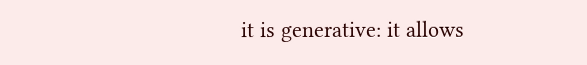it is generative: it allows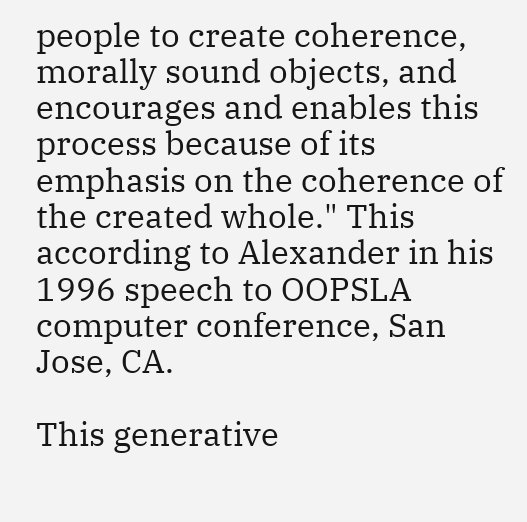people to create coherence, morally sound objects, and encourages and enables this process because of its emphasis on the coherence of the created whole." This according to Alexander in his 1996 speech to OOPSLA computer conference, San Jose, CA.

This generative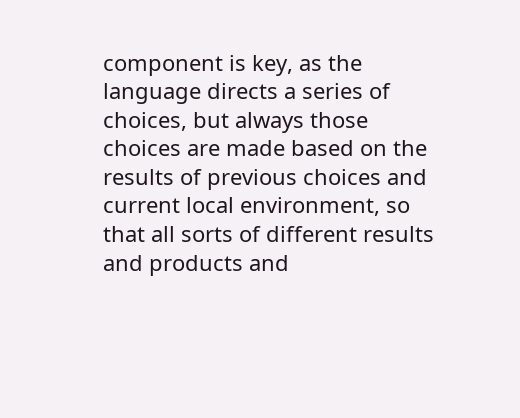component is key, as the language directs a series of choices, but always those choices are made based on the results of previous choices and current local environment, so that all sorts of different results and products and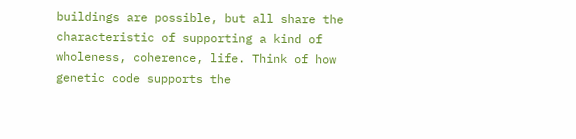buildings are possible, but all share the characteristic of supporting a kind of wholeness, coherence, life. Think of how genetic code supports the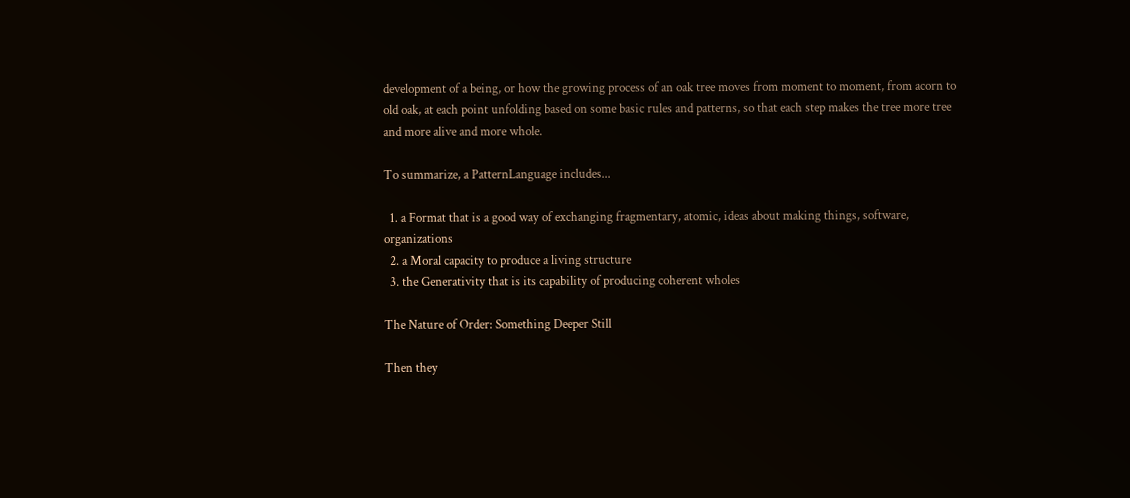development of a being, or how the growing process of an oak tree moves from moment to moment, from acorn to old oak, at each point unfolding based on some basic rules and patterns, so that each step makes the tree more tree and more alive and more whole.

To summarize, a PatternLanguage includes...

  1. a Format that is a good way of exchanging fragmentary, atomic, ideas about making things, software, organizations
  2. a Moral capacity to produce a living structure
  3. the Generativity that is its capability of producing coherent wholes

The Nature of Order: Something Deeper Still

Then they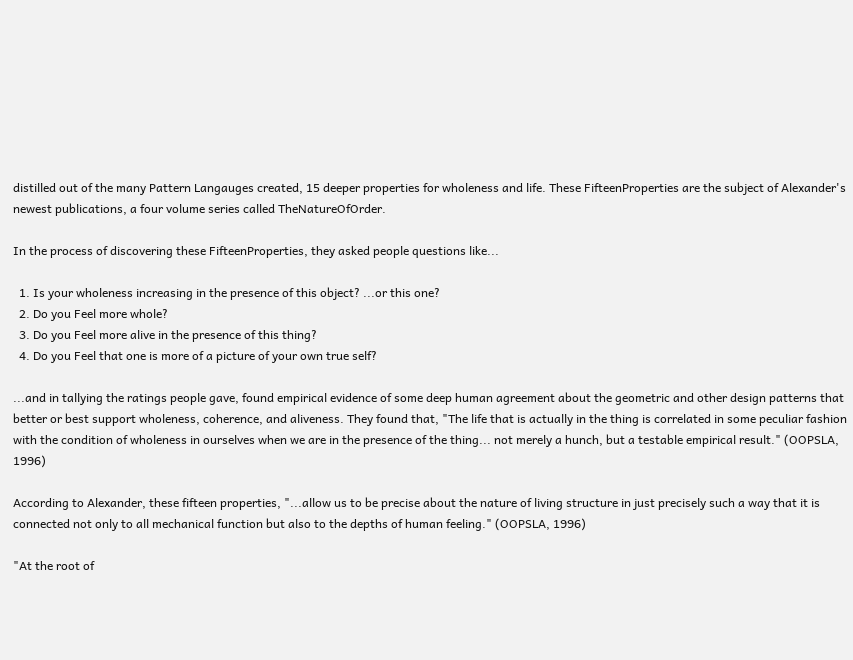distilled out of the many Pattern Langauges created, 15 deeper properties for wholeness and life. These FifteenProperties are the subject of Alexander's newest publications, a four volume series called TheNatureOfOrder.

In the process of discovering these FifteenProperties, they asked people questions like...

  1. Is your wholeness increasing in the presence of this object? ...or this one?
  2. Do you Feel more whole?
  3. Do you Feel more alive in the presence of this thing?
  4. Do you Feel that one is more of a picture of your own true self?

...and in tallying the ratings people gave, found empirical evidence of some deep human agreement about the geometric and other design patterns that better or best support wholeness, coherence, and aliveness. They found that, "The life that is actually in the thing is correlated in some peculiar fashion with the condition of wholeness in ourselves when we are in the presence of the thing... not merely a hunch, but a testable empirical result." (OOPSLA, 1996)

According to Alexander, these fifteen properties, "...allow us to be precise about the nature of living structure in just precisely such a way that it is connected not only to all mechanical function but also to the depths of human feeling." (OOPSLA, 1996)

"At the root of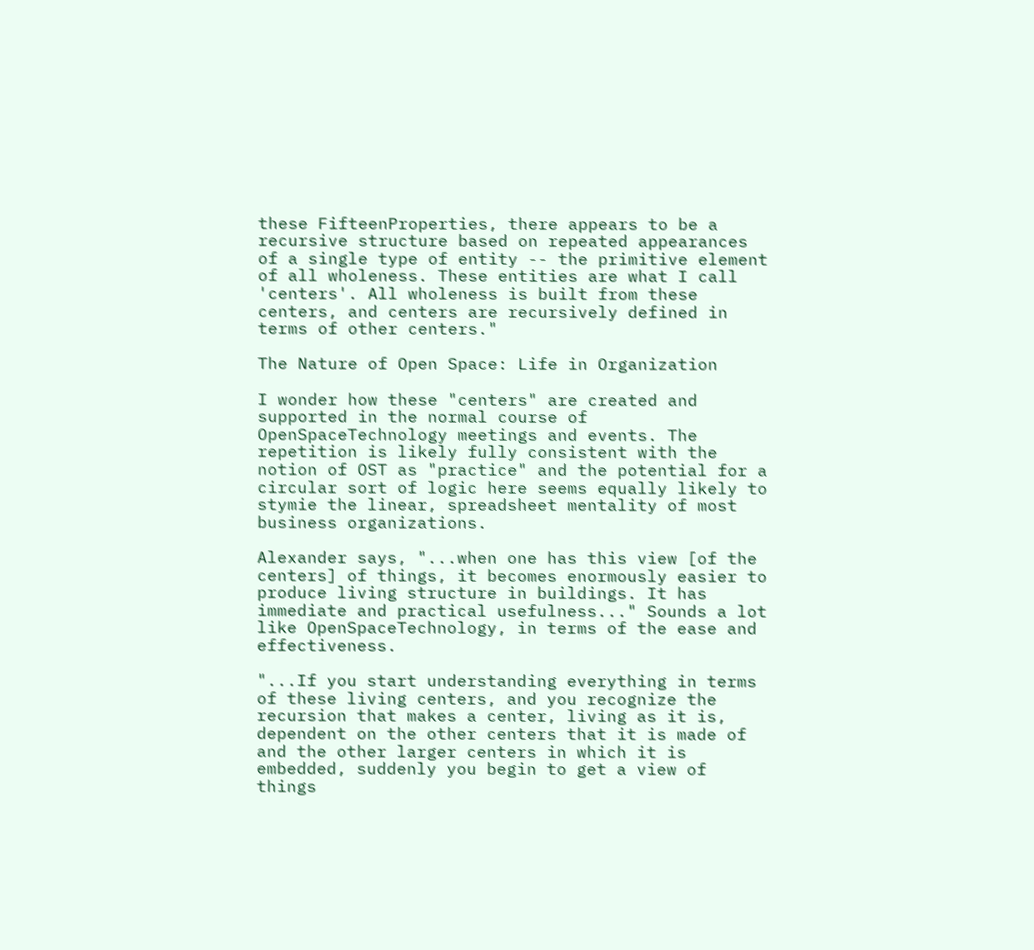these FifteenProperties, there appears to be a recursive structure based on repeated appearances of a single type of entity -- the primitive element of all wholeness. These entities are what I call 'centers'. All wholeness is built from these centers, and centers are recursively defined in terms of other centers."

The Nature of Open Space: Life in Organization

I wonder how these "centers" are created and supported in the normal course of OpenSpaceTechnology meetings and events. The repetition is likely fully consistent with the notion of OST as "practice" and the potential for a circular sort of logic here seems equally likely to stymie the linear, spreadsheet mentality of most business organizations.

Alexander says, "...when one has this view [of the centers] of things, it becomes enormously easier to produce living structure in buildings. It has immediate and practical usefulness..." Sounds a lot like OpenSpaceTechnology, in terms of the ease and effectiveness.

"...If you start understanding everything in terms of these living centers, and you recognize the recursion that makes a center, living as it is, dependent on the other centers that it is made of and the other larger centers in which it is embedded, suddenly you begin to get a view of things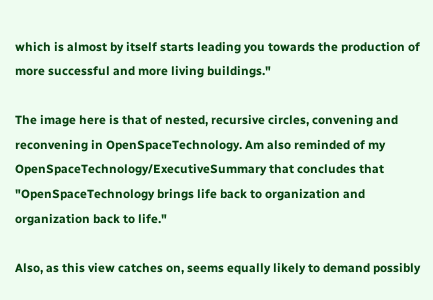which is almost by itself starts leading you towards the production of more successful and more living buildings."

The image here is that of nested, recursive circles, convening and reconvening in OpenSpaceTechnology. Am also reminded of my OpenSpaceTechnology/ExecutiveSummary that concludes that "OpenSpaceTechnology brings life back to organization and organization back to life."

Also, as this view catches on, seems equally likely to demand possibly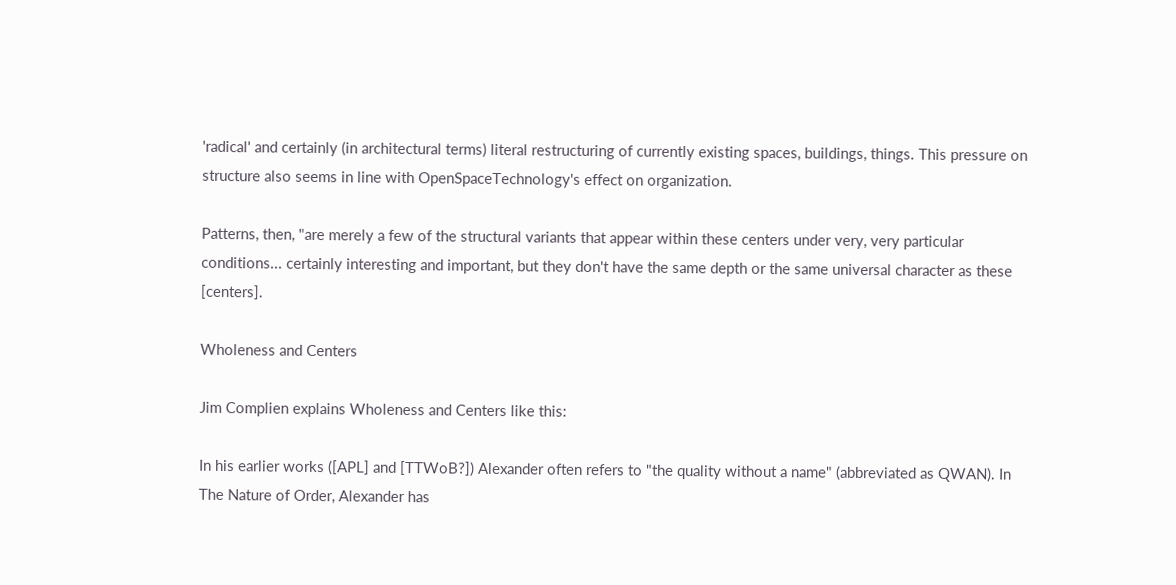'radical' and certainly (in architectural terms) literal restructuring of currently existing spaces, buildings, things. This pressure on structure also seems in line with OpenSpaceTechnology's effect on organization.

Patterns, then, "are merely a few of the structural variants that appear within these centers under very, very particular conditions... certainly interesting and important, but they don't have the same depth or the same universal character as these [centers].

Wholeness and Centers

Jim Complien explains Wholeness and Centers like this:

In his earlier works ([APL] and [TTWoB?]) Alexander often refers to "the quality without a name" (abbreviated as QWAN). In The Nature of Order, Alexander has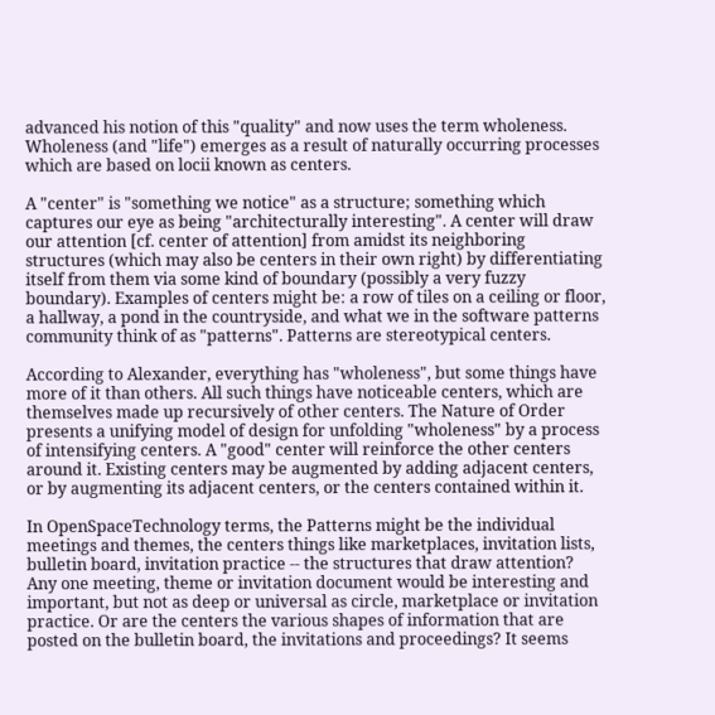advanced his notion of this "quality" and now uses the term wholeness. Wholeness (and "life") emerges as a result of naturally occurring processes which are based on locii known as centers.

A "center" is "something we notice" as a structure; something which captures our eye as being "architecturally interesting". A center will draw our attention [cf. center of attention] from amidst its neighboring structures (which may also be centers in their own right) by differentiating itself from them via some kind of boundary (possibly a very fuzzy boundary). Examples of centers might be: a row of tiles on a ceiling or floor, a hallway, a pond in the countryside, and what we in the software patterns community think of as "patterns". Patterns are stereotypical centers.

According to Alexander, everything has "wholeness", but some things have more of it than others. All such things have noticeable centers, which are themselves made up recursively of other centers. The Nature of Order presents a unifying model of design for unfolding "wholeness" by a process of intensifying centers. A "good" center will reinforce the other centers around it. Existing centers may be augmented by adding adjacent centers, or by augmenting its adjacent centers, or the centers contained within it.

In OpenSpaceTechnology terms, the Patterns might be the individual meetings and themes, the centers things like marketplaces, invitation lists, bulletin board, invitation practice -- the structures that draw attention? Any one meeting, theme or invitation document would be interesting and important, but not as deep or universal as circle, marketplace or invitation practice. Or are the centers the various shapes of information that are posted on the bulletin board, the invitations and proceedings? It seems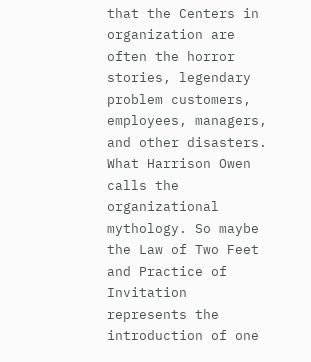that the Centers in organization are often the horror stories, legendary problem customers, employees, managers, and other disasters. What Harrison Owen calls the organizational mythology. So maybe the Law of Two Feet and Practice of Invitation represents the introduction of one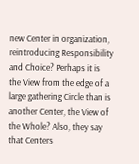new Center in organization, reintroducing Responsibility and Choice? Perhaps it is the View from the edge of a large gathering Circle than is another Center, the View of the Whole? Also, they say that Centers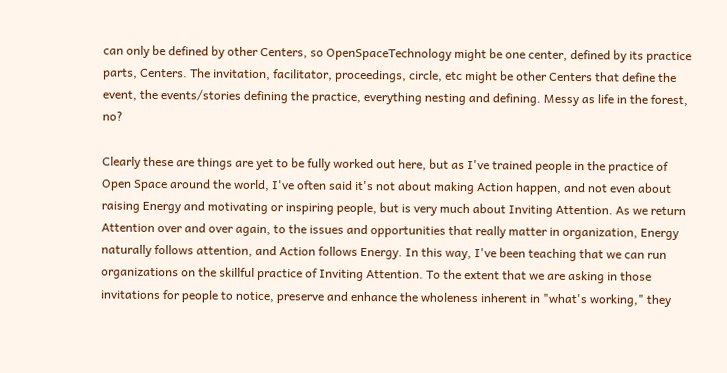can only be defined by other Centers, so OpenSpaceTechnology might be one center, defined by its practice parts, Centers. The invitation, facilitator, proceedings, circle, etc might be other Centers that define the event, the events/stories defining the practice, everything nesting and defining. Messy as life in the forest, no?

Clearly these are things are yet to be fully worked out here, but as I've trained people in the practice of Open Space around the world, I've often said it's not about making Action happen, and not even about raising Energy and motivating or inspiring people, but is very much about Inviting Attention. As we return Attention over and over again, to the issues and opportunities that really matter in organization, Energy naturally follows attention, and Action follows Energy. In this way, I've been teaching that we can run organizations on the skillful practice of Inviting Attention. To the extent that we are asking in those invitations for people to notice, preserve and enhance the wholeness inherent in "what's working," they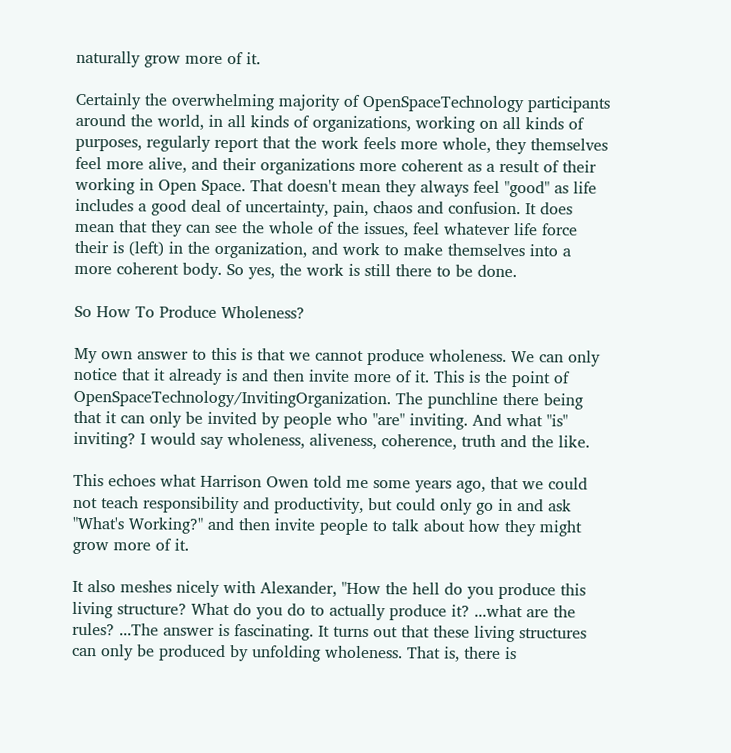naturally grow more of it.

Certainly the overwhelming majority of OpenSpaceTechnology participants around the world, in all kinds of organizations, working on all kinds of purposes, regularly report that the work feels more whole, they themselves feel more alive, and their organizations more coherent as a result of their working in Open Space. That doesn't mean they always feel "good" as life includes a good deal of uncertainty, pain, chaos and confusion. It does mean that they can see the whole of the issues, feel whatever life force their is (left) in the organization, and work to make themselves into a more coherent body. So yes, the work is still there to be done.

So How To Produce Wholeness?

My own answer to this is that we cannot produce wholeness. We can only notice that it already is and then invite more of it. This is the point of OpenSpaceTechnology/InvitingOrganization. The punchline there being that it can only be invited by people who "are" inviting. And what "is" inviting? I would say wholeness, aliveness, coherence, truth and the like.

This echoes what Harrison Owen told me some years ago, that we could not teach responsibility and productivity, but could only go in and ask "What's Working?" and then invite people to talk about how they might grow more of it.

It also meshes nicely with Alexander, "How the hell do you produce this living structure? What do you do to actually produce it? ...what are the rules? ...The answer is fascinating. It turns out that these living structures can only be produced by unfolding wholeness. That is, there is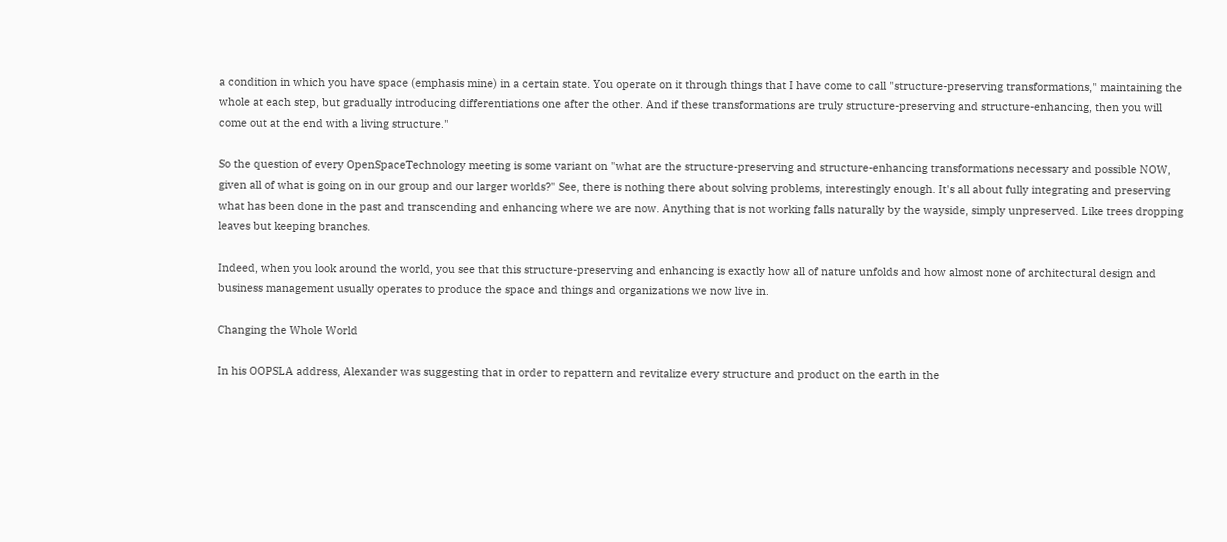a condition in which you have space (emphasis mine) in a certain state. You operate on it through things that I have come to call "structure-preserving transformations," maintaining the whole at each step, but gradually introducing differentiations one after the other. And if these transformations are truly structure-preserving and structure-enhancing, then you will come out at the end with a living structure."

So the question of every OpenSpaceTechnology meeting is some variant on "what are the structure-preserving and structure-enhancing transformations necessary and possible NOW, given all of what is going on in our group and our larger worlds?" See, there is nothing there about solving problems, interestingly enough. It's all about fully integrating and preserving what has been done in the past and transcending and enhancing where we are now. Anything that is not working falls naturally by the wayside, simply unpreserved. Like trees dropping leaves but keeping branches.

Indeed, when you look around the world, you see that this structure-preserving and enhancing is exactly how all of nature unfolds and how almost none of architectural design and business management usually operates to produce the space and things and organizations we now live in.

Changing the Whole World

In his OOPSLA address, Alexander was suggesting that in order to repattern and revitalize every structure and product on the earth in the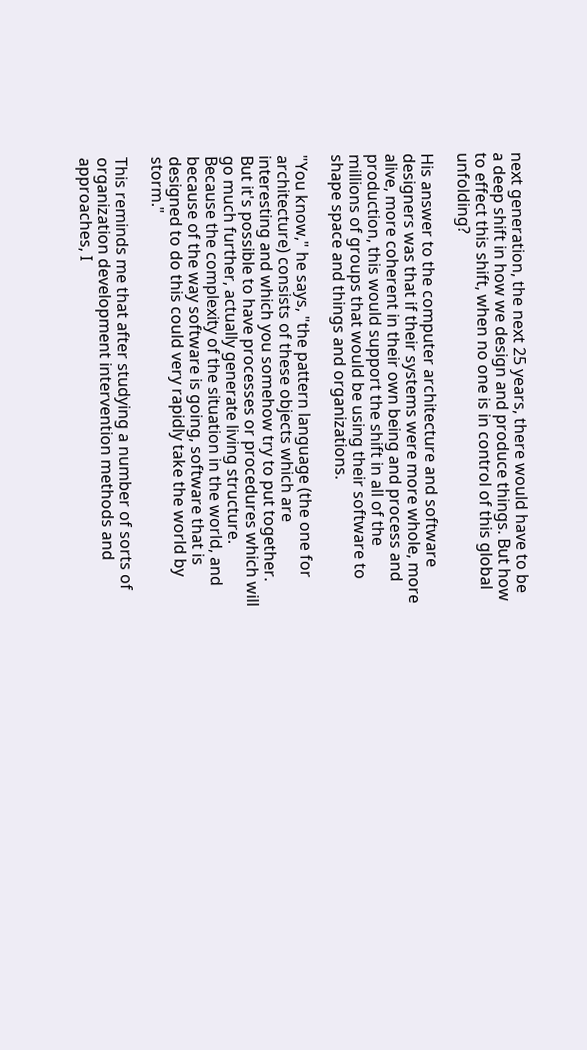next generation, the next 25 years, there would have to be a deep shift in how we design and produce things. But how to effect this shift, when no one is in control of this global unfolding?

His answer to the computer architecture and software designers was that if their systems were more whole, more alive, more coherent in their own being and process and production, this would support the shift in all of the millions of groups that would be using their software to shape space and things and organizations.

"You know," he says, "the pattern language (the one for architecture) consists of these objects which are interesting and which you somehow try to put together. But it's possible to have processes or procedures which will go much further, actually generate living structure. Because the complexity of the situation in the world, and because of the way software is going, software that is designed to do this could very rapidly take the world by storm."

This reminds me that after studying a number of sorts of organization development intervention methods and approaches, I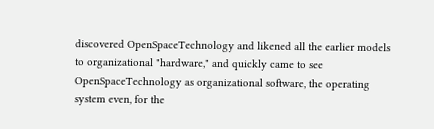discovered OpenSpaceTechnology and likened all the earlier models to organizational "hardware," and quickly came to see OpenSpaceTechnology as organizational software, the operating system even, for the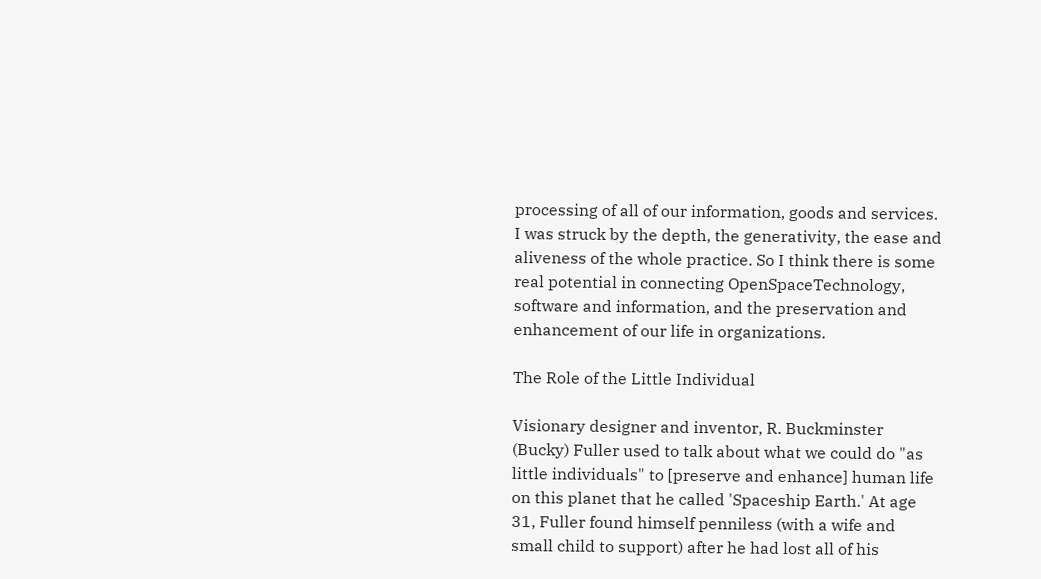processing of all of our information, goods and services. I was struck by the depth, the generativity, the ease and aliveness of the whole practice. So I think there is some real potential in connecting OpenSpaceTechnology, software and information, and the preservation and enhancement of our life in organizations.

The Role of the Little Individual

Visionary designer and inventor, R. Buckminster (Bucky) Fuller used to talk about what we could do "as little individuals" to [preserve and enhance] human life on this planet that he called 'Spaceship Earth.' At age 31, Fuller found himself penniless (with a wife and small child to support) after he had lost all of his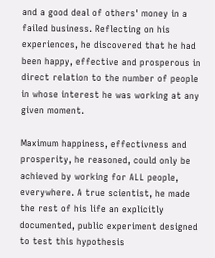and a good deal of others' money in a failed business. Reflecting on his experiences, he discovered that he had been happy, effective and prosperous in direct relation to the number of people in whose interest he was working at any given moment.

Maximum happiness, effectivness and prosperity, he reasoned, could only be achieved by working for ALL people, everywhere. A true scientist, he made the rest of his life an explicitly documented, public experiment designed to test this hypothesis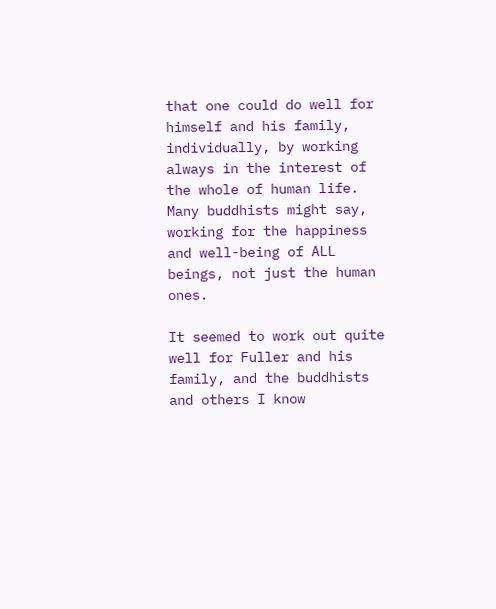that one could do well for himself and his family, individually, by working always in the interest of the whole of human life. Many buddhists might say, working for the happiness and well-being of ALL beings, not just the human ones.

It seemed to work out quite well for Fuller and his family, and the buddhists and others I know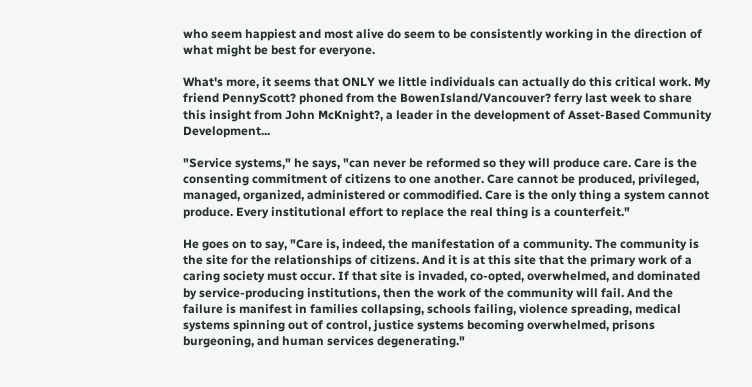who seem happiest and most alive do seem to be consistently working in the direction of what might be best for everyone.

What's more, it seems that ONLY we little individuals can actually do this critical work. My friend PennyScott? phoned from the BowenIsland/Vancouver? ferry last week to share this insight from John McKnight?, a leader in the development of Asset-Based Community Development...

"Service systems," he says, "can never be reformed so they will produce care. Care is the consenting commitment of citizens to one another. Care cannot be produced, privileged, managed, organized, administered or commodified. Care is the only thing a system cannot produce. Every institutional effort to replace the real thing is a counterfeit."

He goes on to say, "Care is, indeed, the manifestation of a community. The community is the site for the relationships of citizens. And it is at this site that the primary work of a caring society must occur. If that site is invaded, co-opted, overwhelmed, and dominated by service-producing institutions, then the work of the community will fail. And the failure is manifest in families collapsing, schools failing, violence spreading, medical systems spinning out of control, justice systems becoming overwhelmed, prisons burgeoning, and human services degenerating."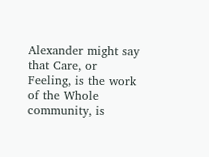Alexander might say that Care, or Feeling, is the work of the Whole community, is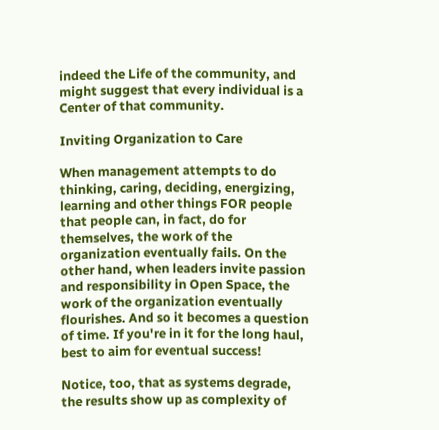indeed the Life of the community, and might suggest that every individual is a Center of that community.

Inviting Organization to Care

When management attempts to do thinking, caring, deciding, energizing, learning and other things FOR people that people can, in fact, do for themselves, the work of the organization eventually fails. On the other hand, when leaders invite passion and responsibility in Open Space, the work of the organization eventually flourishes. And so it becomes a question of time. If you're in it for the long haul, best to aim for eventual success!

Notice, too, that as systems degrade, the results show up as complexity of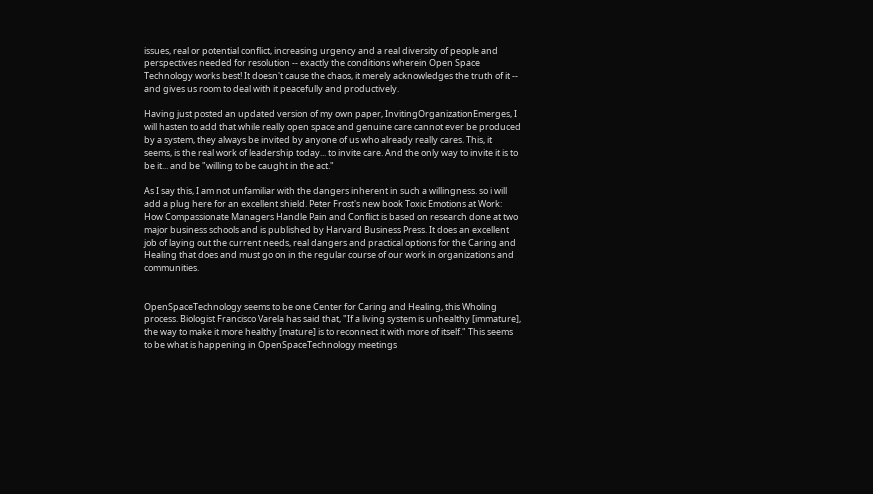issues, real or potential conflict, increasing urgency and a real diversity of people and perspectives needed for resolution -- exactly the conditions wherein Open Space Technology works best! It doesn't cause the chaos, it merely acknowledges the truth of it -- and gives us room to deal with it peacefully and productively.

Having just posted an updated version of my own paper, InvitingOrganizationEmerges, I will hasten to add that while really open space and genuine care cannot ever be produced by a system, they always be invited by anyone of us who already really cares. This, it seems, is the real work of leadership today... to invite care. And the only way to invite it is to be it... and be "willing to be caught in the act."

As I say this, I am not unfamiliar with the dangers inherent in such a willingness. so i will add a plug here for an excellent shield. Peter Frost's new book Toxic Emotions at Work: How Compassionate Managers Handle Pain and Conflict is based on research done at two major business schools and is published by Harvard Business Press. It does an excellent job of laying out the current needs, real dangers and practical options for the Caring and Healing that does and must go on in the regular course of our work in organizations and communities.


OpenSpaceTechnology seems to be one Center for Caring and Healing, this Wholing process. Biologist Francisco Varela has said that, "If a living system is unhealthy [immature], the way to make it more healthy [mature] is to reconnect it with more of itself." This seems to be what is happening in OpenSpaceTechnology meetings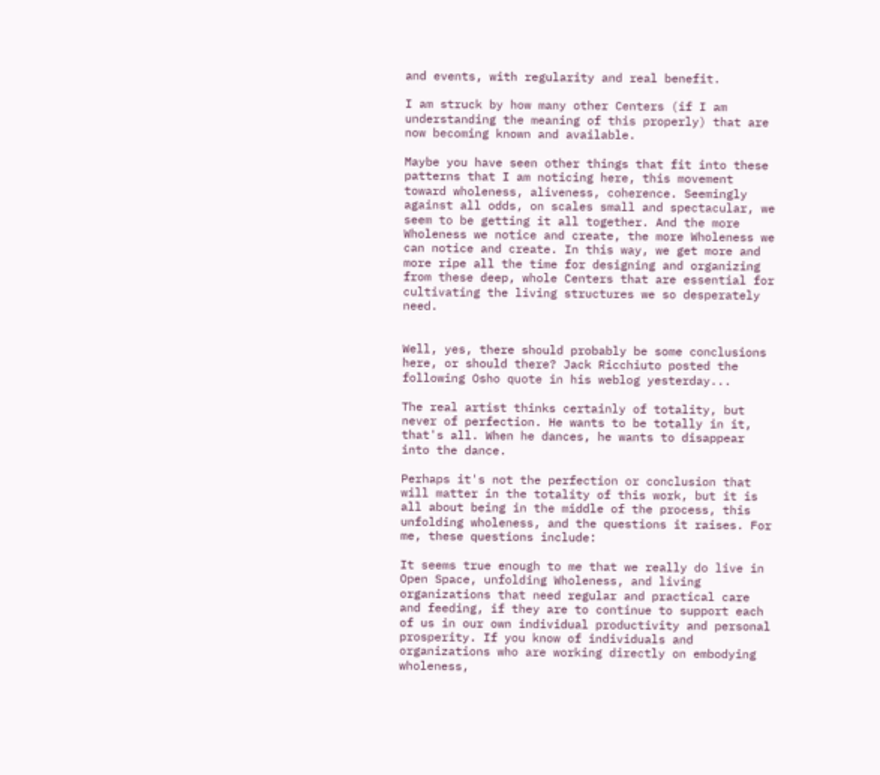and events, with regularity and real benefit.

I am struck by how many other Centers (if I am understanding the meaning of this properly) that are now becoming known and available.

Maybe you have seen other things that fit into these patterns that I am noticing here, this movement toward wholeness, aliveness, coherence. Seemingly against all odds, on scales small and spectacular, we seem to be getting it all together. And the more Wholeness we notice and create, the more Wholeness we can notice and create. In this way, we get more and more ripe all the time for designing and organizing from these deep, whole Centers that are essential for cultivating the living structures we so desperately need.


Well, yes, there should probably be some conclusions here, or should there? Jack Ricchiuto posted the following Osho quote in his weblog yesterday...

The real artist thinks certainly of totality, but never of perfection. He wants to be totally in it, that's all. When he dances, he wants to disappear into the dance.

Perhaps it's not the perfection or conclusion that will matter in the totality of this work, but it is all about being in the middle of the process, this unfolding wholeness, and the questions it raises. For me, these questions include:

It seems true enough to me that we really do live in Open Space, unfolding Wholeness, and living organizations that need regular and practical care and feeding, if they are to continue to support each of us in our own individual productivity and personal prosperity. If you know of individuals and organizations who are working directly on embodying wholeness,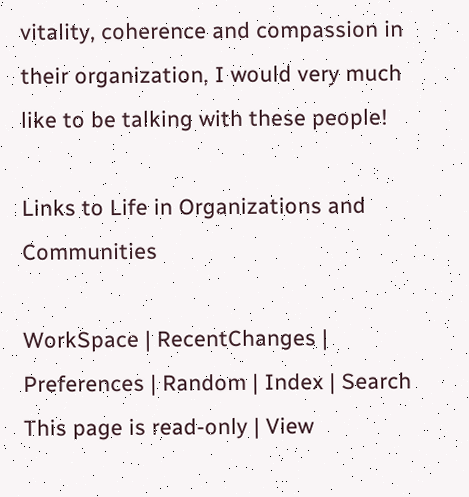vitality, coherence and compassion in their organization, I would very much like to be talking with these people!

Links to Life in Organizations and Communities

WorkSpace | RecentChanges | Preferences | Random | Index | Search
This page is read-only | View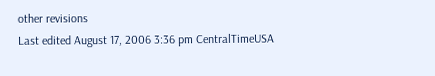other revisions
Last edited August 17, 2006 3:36 pm CentralTimeUSA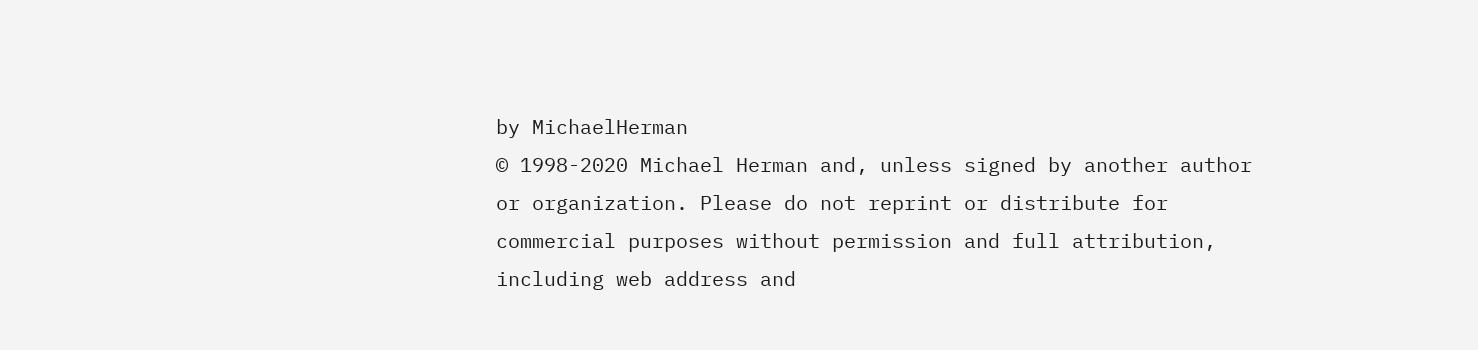by MichaelHerman
© 1998-2020 Michael Herman and, unless signed by another author or organization. Please do not reprint or distribute for commercial purposes without permission and full attribution, including web address and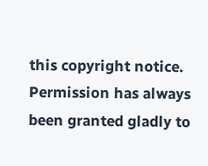this copyright notice. Permission has always been granted gladly to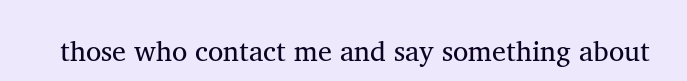those who contact me and say something about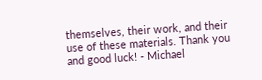themselves, their work, and their use of these materials. Thank you and good luck! - Michael